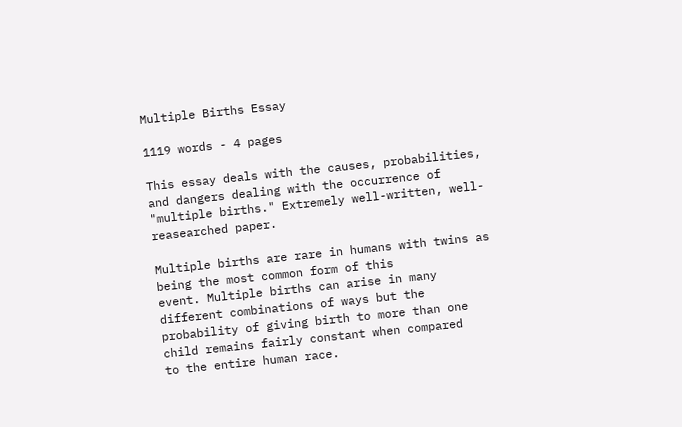Multiple Births Essay

1119 words - 4 pages

This essay deals with the causes, probabilities, and dangers dealing with the occurrence of "multiple births." Extremely well-written, well-reasearched paper.

Multiple births are rare in humans with twins as being the most common form of this
event. Multiple births can arise in many different combinations of ways but the
probability of giving birth to more than one child remains fairly constant when compared
to the entire human race.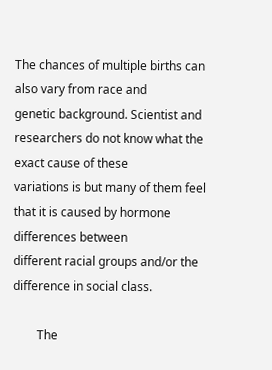The chances of multiple births can also vary from race and
genetic background. Scientist and researchers do not know what the exact cause of these
variations is but many of them feel that it is caused by hormone differences between
different racial groups and/or the difference in social class.

        The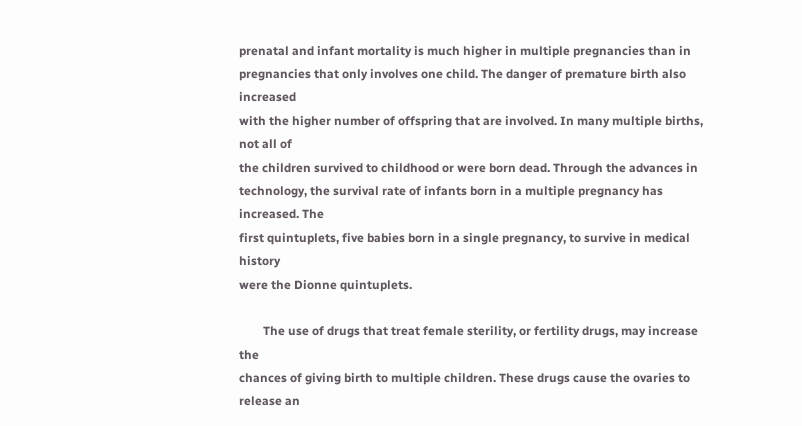prenatal and infant mortality is much higher in multiple pregnancies than in
pregnancies that only involves one child. The danger of premature birth also increased
with the higher number of offspring that are involved. In many multiple births, not all of
the children survived to childhood or were born dead. Through the advances in
technology, the survival rate of infants born in a multiple pregnancy has increased. The
first quintuplets, five babies born in a single pregnancy, to survive in medical history
were the Dionne quintuplets.

        The use of drugs that treat female sterility, or fertility drugs, may increase the
chances of giving birth to multiple children. These drugs cause the ovaries to release an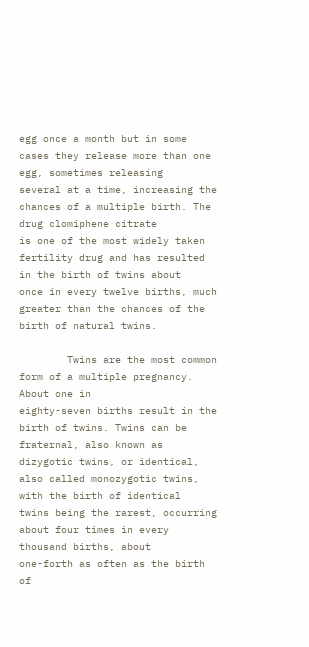egg once a month but in some cases they release more than one egg, sometimes releasing
several at a time, increasing the chances of a multiple birth. The drug clomiphene citrate
is one of the most widely taken fertility drug and has resulted in the birth of twins about
once in every twelve births, much greater than the chances of the birth of natural twins.

        Twins are the most common form of a multiple pregnancy. About one in
eighty-seven births result in the birth of twins. Twins can be fraternal, also known as
dizygotic twins, or identical, also called monozygotic twins, with the birth of identical
twins being the rarest, occurring about four times in every thousand births, about
one-forth as often as the birth of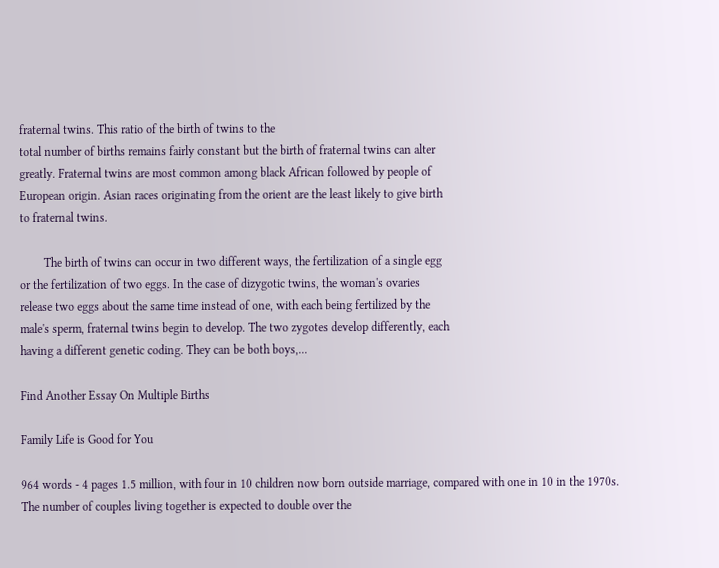fraternal twins. This ratio of the birth of twins to the
total number of births remains fairly constant but the birth of fraternal twins can alter
greatly. Fraternal twins are most common among black African followed by people of
European origin. Asian races originating from the orient are the least likely to give birth
to fraternal twins.

        The birth of twins can occur in two different ways, the fertilization of a single egg
or the fertilization of two eggs. In the case of dizygotic twins, the woman's ovaries
release two eggs about the same time instead of one, with each being fertilized by the
male's sperm, fraternal twins begin to develop. The two zygotes develop differently, each
having a different genetic coding. They can be both boys,...

Find Another Essay On Multiple Births

Family Life is Good for You

964 words - 4 pages 1.5 million, with four in 10 children now born outside marriage, compared with one in 10 in the 1970s. The number of couples living together is expected to double over the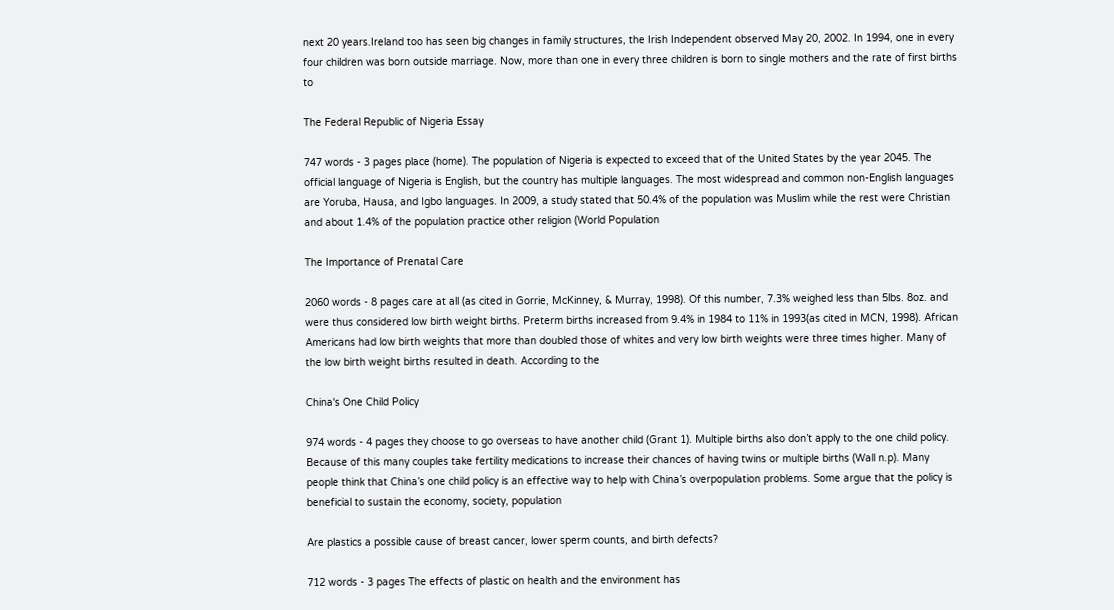next 20 years.Ireland too has seen big changes in family structures, the Irish Independent observed May 20, 2002. In 1994, one in every four children was born outside marriage. Now, more than one in every three children is born to single mothers and the rate of first births to

The Federal Republic of Nigeria Essay

747 words - 3 pages place (home). The population of Nigeria is expected to exceed that of the United States by the year 2045. The official language of Nigeria is English, but the country has multiple languages. The most widespread and common non-English languages are Yoruba, Hausa, and Igbo languages. In 2009, a study stated that 50.4% of the population was Muslim while the rest were Christian and about 1.4% of the population practice other religion (World Population

The Importance of Prenatal Care

2060 words - 8 pages care at all (as cited in Gorrie, McKinney, & Murray, 1998). Of this number, 7.3% weighed less than 5lbs. 8oz. and were thus considered low birth weight births. Preterm births increased from 9.4% in 1984 to 11% in 1993(as cited in MCN, 1998). African Americans had low birth weights that more than doubled those of whites and very low birth weights were three times higher. Many of the low birth weight births resulted in death. According to the

China's One Child Policy

974 words - 4 pages they choose to go overseas to have another child (Grant 1). Multiple births also don’t apply to the one child policy. Because of this many couples take fertility medications to increase their chances of having twins or multiple births (Wall n.p). Many people think that China’s one child policy is an effective way to help with China’s overpopulation problems. Some argue that the policy is beneficial to sustain the economy, society, population

Are plastics a possible cause of breast cancer, lower sperm counts, and birth defects?

712 words - 3 pages The effects of plastic on health and the environment has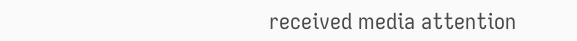received media attention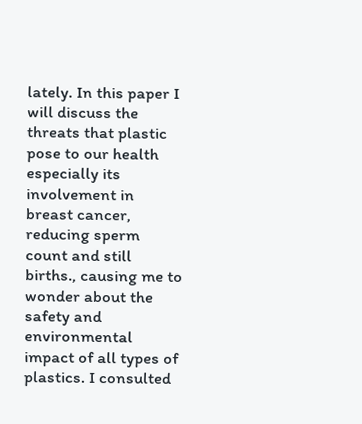lately. In this paper I will discuss the threats that plastic pose to our health especially its involvement in breast cancer, reducing sperm count and still births., causing me to wonder about the safety and environmental impact of all types of plastics. I consulted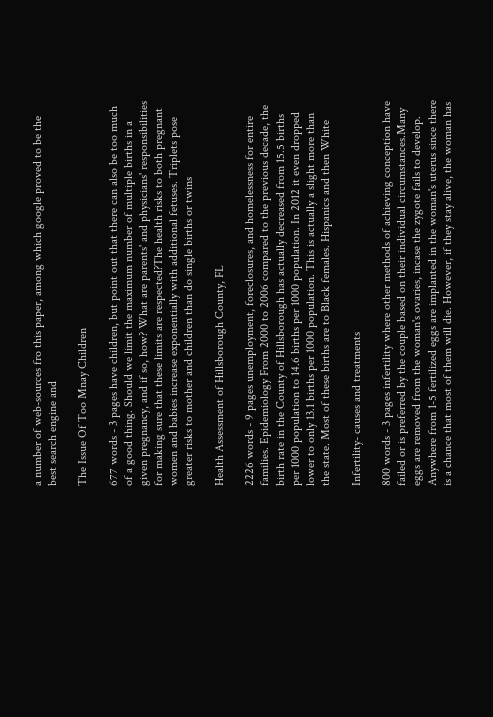a number of web-sources fro this paper, among which google proved to be the best search engine and

The Issue Of Too Mnay Children

677 words - 3 pages have children, but point out that there can also be too much of a good thing. Should we limit the maximum number of multiple births in a given pregnancy, and if so, how? What are parents' and physicians' responsibilities for making sure that these limits are respected?The health risks to both pregnant women and babies increase exponentially with additional fetuses. Triplets pose greater risks to mother and children than do single births or twins

Health Assessment of Hillsborough County, FL

2226 words - 9 pages unemployment, foreclosures, and homelessness for entire families. Epidemiology From 2000 to 2006 compared to the previous decade, the birth rate in the County of Hillsborough has actually decreased from 15.5 births per 1000 population to 14.6 births per 1000 population. In 2012 it even dropped lower to only 13.1 births per 1000 population. This is actually a slight more than the state. Most of these births are to Black females. Hispanics and then White

Infertility- causes and treatments

800 words - 3 pages infertility where other methods of achieving conception have failed or is preferred by the couple based on their individual circumstances.Many eggs are removed from the woman's ovaries, incase the zygote fails to develop. Anywhere from 1-5 fertilized eggs are implanted in the woman's uterus since there is a chance that most of them will die. However, if they stay alive, the woman has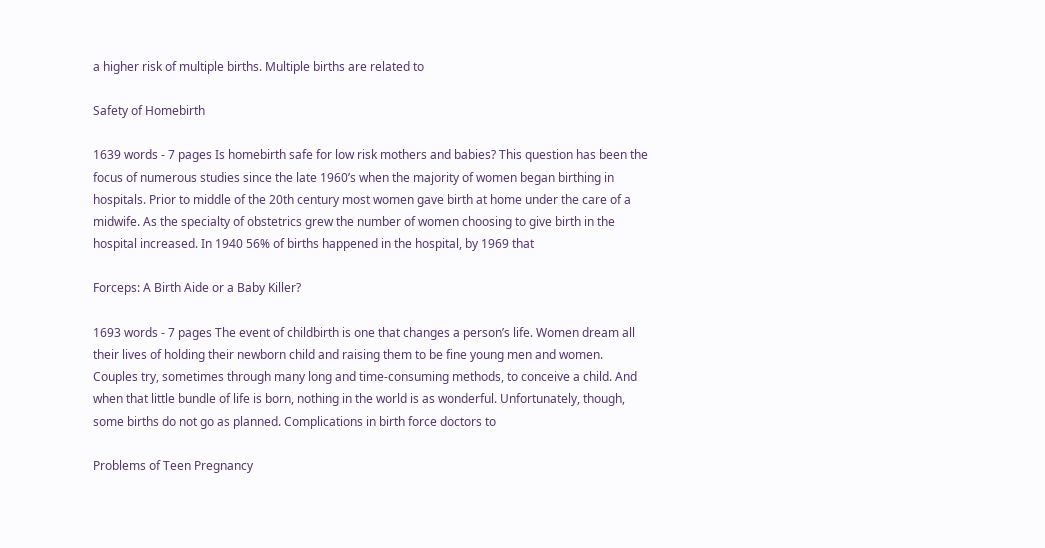a higher risk of multiple births. Multiple births are related to

Safety of Homebirth

1639 words - 7 pages Is homebirth safe for low risk mothers and babies? This question has been the focus of numerous studies since the late 1960’s when the majority of women began birthing in hospitals. Prior to middle of the 20th century most women gave birth at home under the care of a midwife. As the specialty of obstetrics grew the number of women choosing to give birth in the hospital increased. In 1940 56% of births happened in the hospital, by 1969 that

Forceps: A Birth Aide or a Baby Killer?

1693 words - 7 pages The event of childbirth is one that changes a person’s life. Women dream all their lives of holding their newborn child and raising them to be fine young men and women. Couples try, sometimes through many long and time-consuming methods, to conceive a child. And when that little bundle of life is born, nothing in the world is as wonderful. Unfortunately, though, some births do not go as planned. Complications in birth force doctors to

Problems of Teen Pregnancy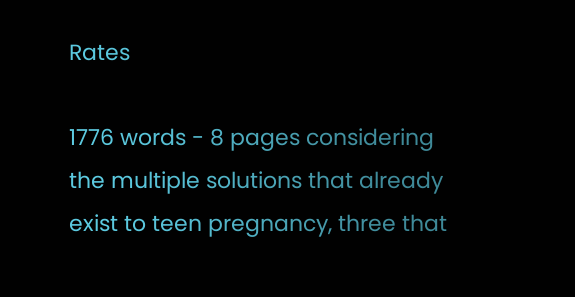Rates

1776 words - 8 pages considering the multiple solutions that already exist to teen pregnancy, three that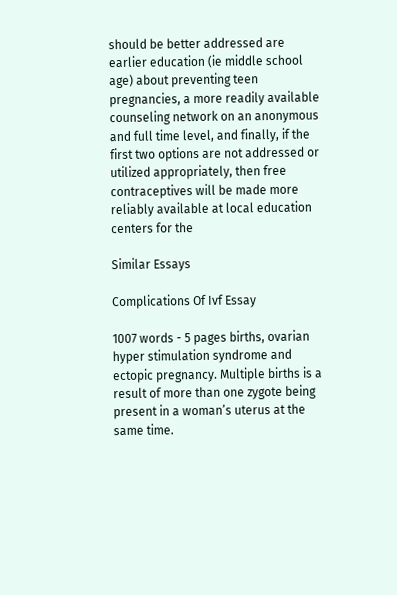should be better addressed are earlier education (ie middle school age) about preventing teen pregnancies, a more readily available counseling network on an anonymous and full time level, and finally, if the first two options are not addressed or utilized appropriately, then free contraceptives will be made more reliably available at local education centers for the

Similar Essays

Complications Of Ivf Essay

1007 words - 5 pages births, ovarian hyper stimulation syndrome and ectopic pregnancy. Multiple births is a result of more than one zygote being present in a woman’s uterus at the same time.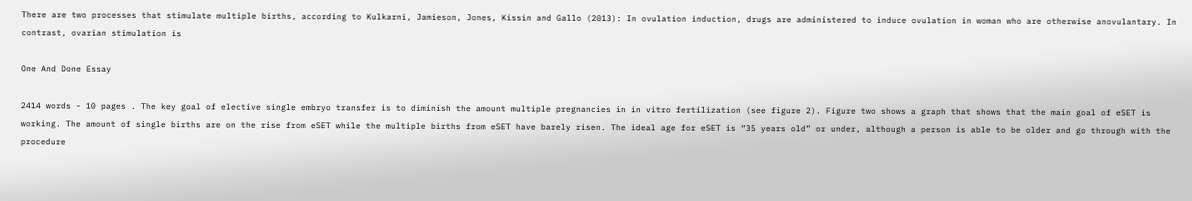There are two processes that stimulate multiple births, according to Kulkarni, Jamieson, Jones, Kissin and Gallo (2013): In ovulation induction, drugs are administered to induce ovulation in woman who are otherwise anovulantary. In contrast, ovarian stimulation is

One And Done Essay

2414 words - 10 pages . The key goal of elective single embryo transfer is to diminish the amount multiple pregnancies in in vitro fertilization (see figure 2). Figure two shows a graph that shows that the main goal of eSET is working. The amount of single births are on the rise from eSET while the multiple births from eSET have barely risen. The ideal age for eSET is “35 years old” or under, although a person is able to be older and go through with the procedure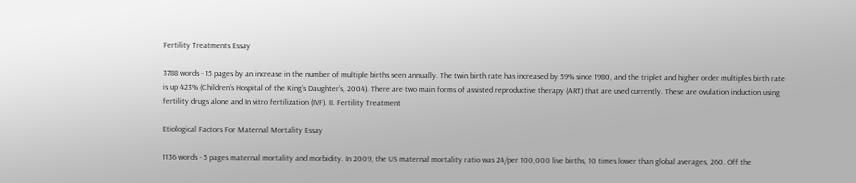Fertility Treatments Essay

3788 words - 15 pages by an increase in the number of multiple births seen annually. The twin birth rate has increased by 59% since 1980, and the triplet and higher order multiples birth rate is up 423% (Children’s Hospital of the King’s Daughter’s, 2004). There are two main forms of assisted reproductive therapy (ART) that are used currently. These are ovulation induction using fertility drugs alone and In vitro fertilization (IVF). II. Fertility Treatment

Etiological Factors For Maternal Mortality Essay

1136 words - 5 pages maternal mortality and morbidity. In 2009, the US maternal mortality ratio was 24/per 100,000 live births, 10 times lower than global averages, 260. Off the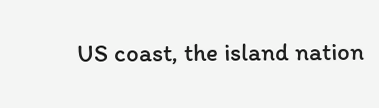US coast, the island nation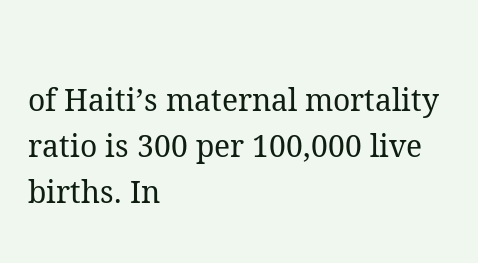of Haiti’s maternal mortality ratio is 300 per 100,000 live births. In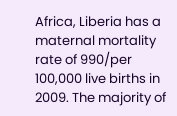Africa, Liberia has a maternal mortality rate of 990/per 100,000 live births in 2009. The majority of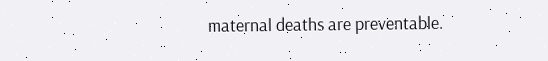maternal deaths are preventable.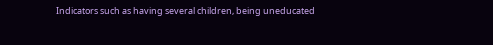Indicators such as having several children, being uneducated